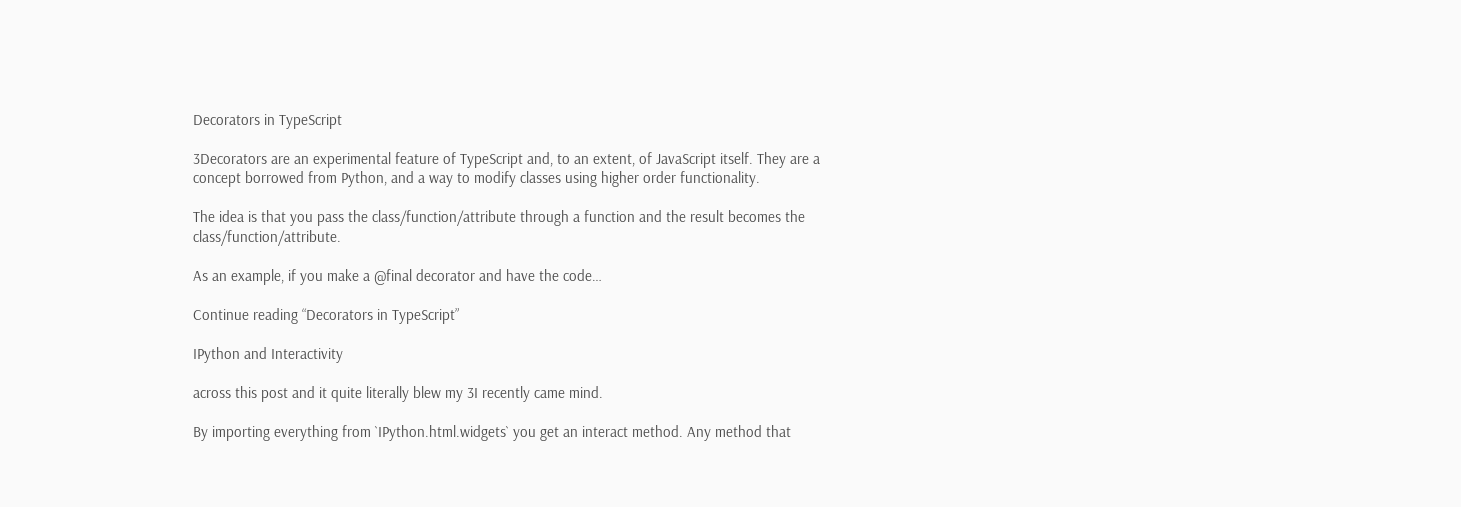Decorators in TypeScript

3Decorators are an experimental feature of TypeScript and, to an extent, of JavaScript itself. They are a concept borrowed from Python, and a way to modify classes using higher order functionality.

The idea is that you pass the class/function/attribute through a function and the result becomes the class/function/attribute.

As an example, if you make a @final decorator and have the code…

Continue reading “Decorators in TypeScript”

IPython and Interactivity

across this post and it quite literally blew my 3I recently came mind.

By importing everything from `IPython.html.widgets` you get an interact method. Any method that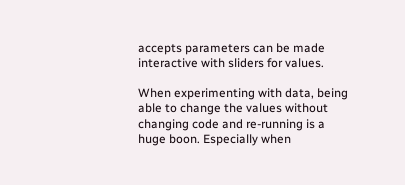accepts parameters can be made interactive with sliders for values.

When experimenting with data, being able to change the values without changing code and re-running is a huge boon. Especially when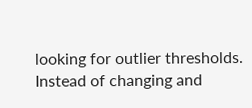looking for outlier thresholds. Instead of changing and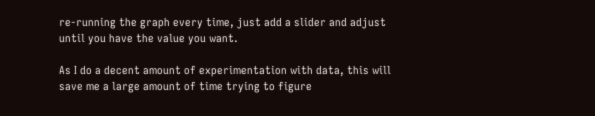re-running the graph every time, just add a slider and adjust until you have the value you want.

As I do a decent amount of experimentation with data, this will save me a large amount of time trying to figure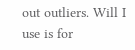out outliers. Will I use is for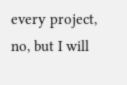every project, no, but I will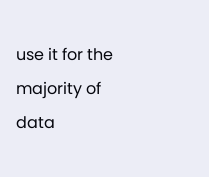use it for the majority of data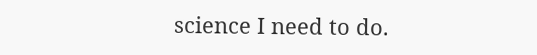science I need to do.